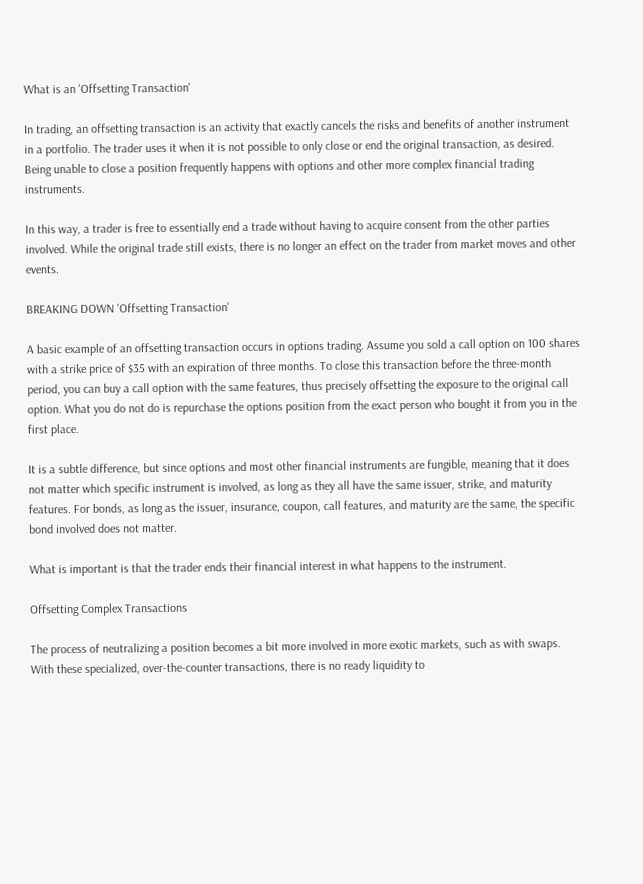What is an 'Offsetting Transaction'

In trading, an offsetting transaction is an activity that exactly cancels the risks and benefits of another instrument in a portfolio. The trader uses it when it is not possible to only close or end the original transaction, as desired. Being unable to close a position frequently happens with options and other more complex financial trading instruments.

In this way, a trader is free to essentially end a trade without having to acquire consent from the other parties involved. While the original trade still exists, there is no longer an effect on the trader from market moves and other events.

BREAKING DOWN 'Offsetting Transaction'

A basic example of an offsetting transaction occurs in options trading. Assume you sold a call option on 100 shares with a strike price of $35 with an expiration of three months. To close this transaction before the three-month period, you can buy a call option with the same features, thus precisely offsetting the exposure to the original call option. What you do not do is repurchase the options position from the exact person who bought it from you in the first place.

It is a subtle difference, but since options and most other financial instruments are fungible, meaning that it does not matter which specific instrument is involved, as long as they all have the same issuer, strike, and maturity features. For bonds, as long as the issuer, insurance, coupon, call features, and maturity are the same, the specific bond involved does not matter.

What is important is that the trader ends their financial interest in what happens to the instrument.

Offsetting Complex Transactions

The process of neutralizing a position becomes a bit more involved in more exotic markets, such as with swaps. With these specialized, over-the-counter transactions, there is no ready liquidity to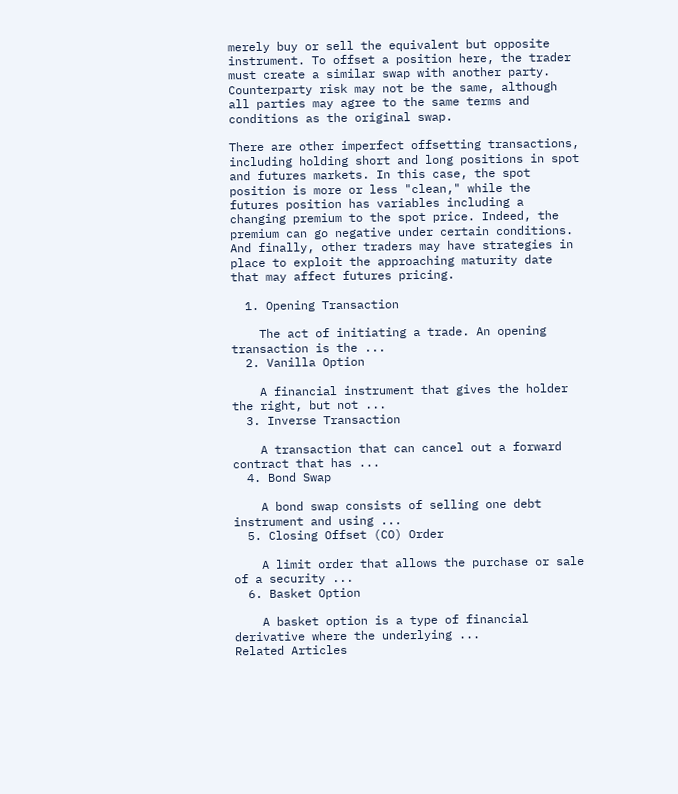merely buy or sell the equivalent but opposite instrument. To offset a position here, the trader must create a similar swap with another party. Counterparty risk may not be the same, although all parties may agree to the same terms and conditions as the original swap.

There are other imperfect offsetting transactions, including holding short and long positions in spot and futures markets. In this case, the spot position is more or less "clean," while the futures position has variables including a changing premium to the spot price. Indeed, the premium can go negative under certain conditions. And finally, other traders may have strategies in place to exploit the approaching maturity date that may affect futures pricing.

  1. Opening Transaction

    The act of initiating a trade. An opening transaction is the ...
  2. Vanilla Option

    A financial instrument that gives the holder the right, but not ...
  3. Inverse Transaction

    A transaction that can cancel out a forward contract that has ...
  4. Bond Swap

    A bond swap consists of selling one debt instrument and using ...
  5. Closing Offset (CO) Order

    A limit order that allows the purchase or sale of a security ...
  6. Basket Option

    A basket option is a type of financial derivative where the underlying ...
Related Articles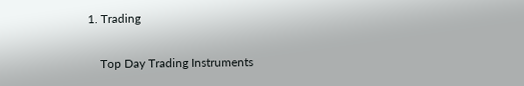1. Trading

    Top Day Trading Instruments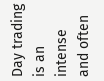Day trading is an intense and often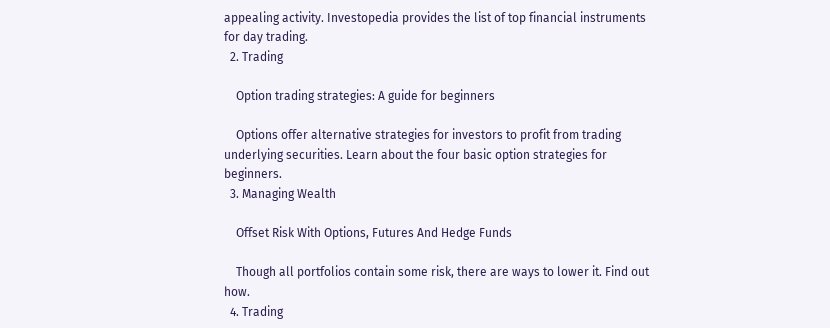appealing activity. Investopedia provides the list of top financial instruments for day trading.
  2. Trading

    Option trading strategies: A guide for beginners

    Options offer alternative strategies for investors to profit from trading underlying securities. Learn about the four basic option strategies for beginners.
  3. Managing Wealth

    Offset Risk With Options, Futures And Hedge Funds

    Though all portfolios contain some risk, there are ways to lower it. Find out how.
  4. Trading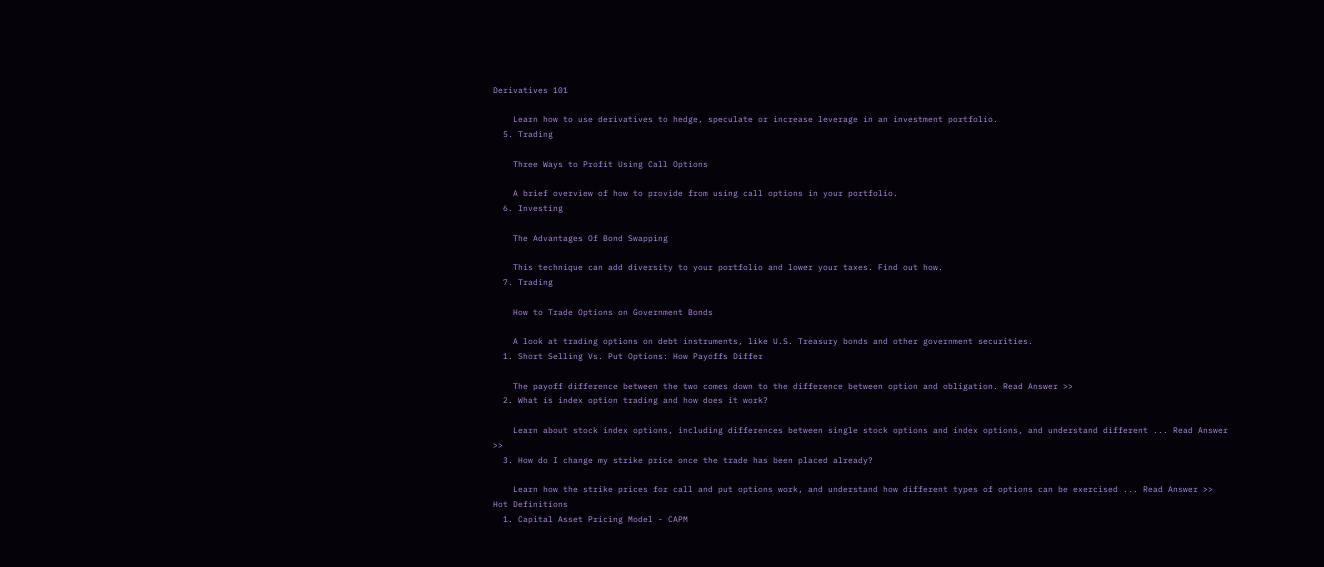Derivatives 101

    Learn how to use derivatives to hedge, speculate or increase leverage in an investment portfolio.
  5. Trading

    Three Ways to Profit Using Call Options

    A brief overview of how to provide from using call options in your portfolio.
  6. Investing

    The Advantages Of Bond Swapping

    This technique can add diversity to your portfolio and lower your taxes. Find out how.
  7. Trading

    How to Trade Options on Government Bonds

    A look at trading options on debt instruments, like U.S. Treasury bonds and other government securities.
  1. Short Selling Vs. Put Options: How Payoffs Differ

    The payoff difference between the two comes down to the difference between option and obligation. Read Answer >>
  2. What is index option trading and how does it work?

    Learn about stock index options, including differences between single stock options and index options, and understand different ... Read Answer >>
  3. How do I change my strike price once the trade has been placed already?

    Learn how the strike prices for call and put options work, and understand how different types of options can be exercised ... Read Answer >>
Hot Definitions
  1. Capital Asset Pricing Model - CAPM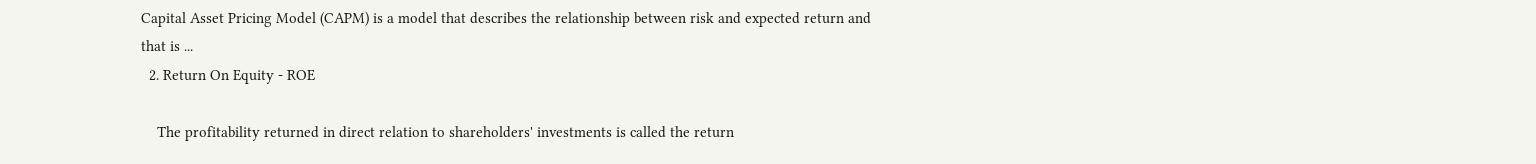Capital Asset Pricing Model (CAPM) is a model that describes the relationship between risk and expected return and that is ...
  2. Return On Equity - ROE

    The profitability returned in direct relation to shareholders' investments is called the return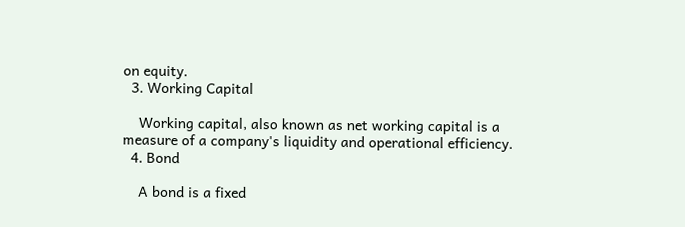on equity.
  3. Working Capital

    Working capital, also known as net working capital is a measure of a company's liquidity and operational efficiency.
  4. Bond

    A bond is a fixed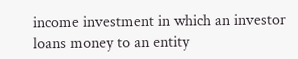income investment in which an investor loans money to an entity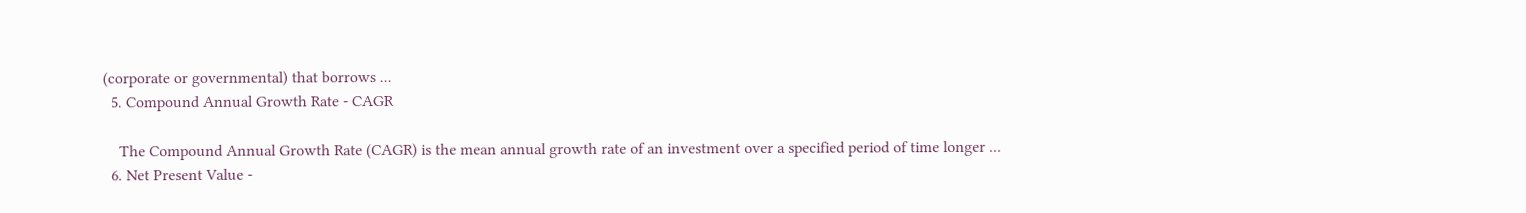(corporate or governmental) that borrows ...
  5. Compound Annual Growth Rate - CAGR

    The Compound Annual Growth Rate (CAGR) is the mean annual growth rate of an investment over a specified period of time longer ...
  6. Net Present Value -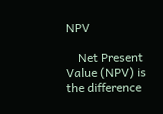NPV

    Net Present Value (NPV) is the difference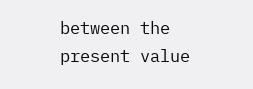between the present value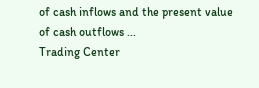of cash inflows and the present value of cash outflows ...
Trading Center